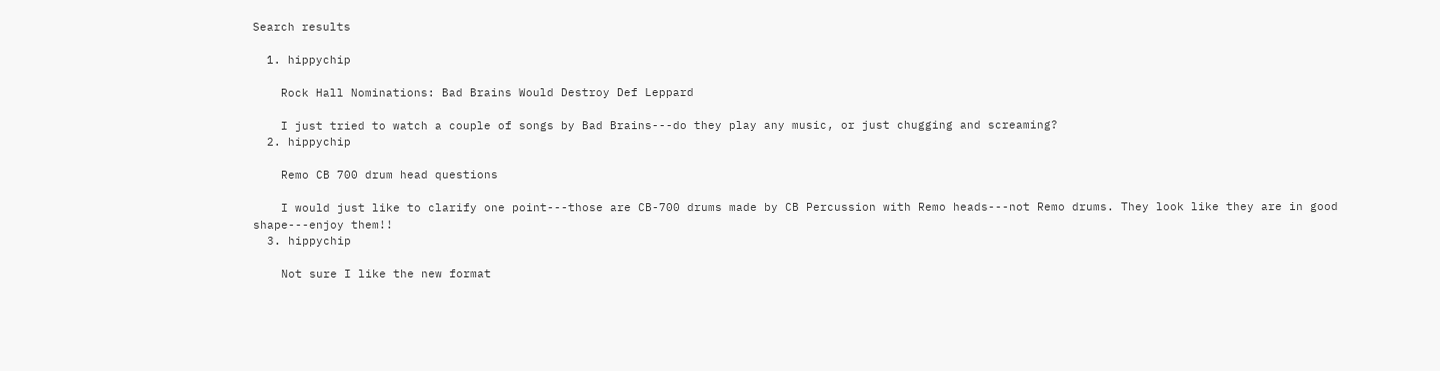Search results

  1. hippychip

    Rock Hall Nominations: Bad Brains Would Destroy Def Leppard

    I just tried to watch a couple of songs by Bad Brains---do they play any music, or just chugging and screaming?
  2. hippychip

    Remo CB 700 drum head questions

    I would just like to clarify one point---those are CB-700 drums made by CB Percussion with Remo heads---not Remo drums. They look like they are in good shape---enjoy them!!
  3. hippychip

    Not sure I like the new format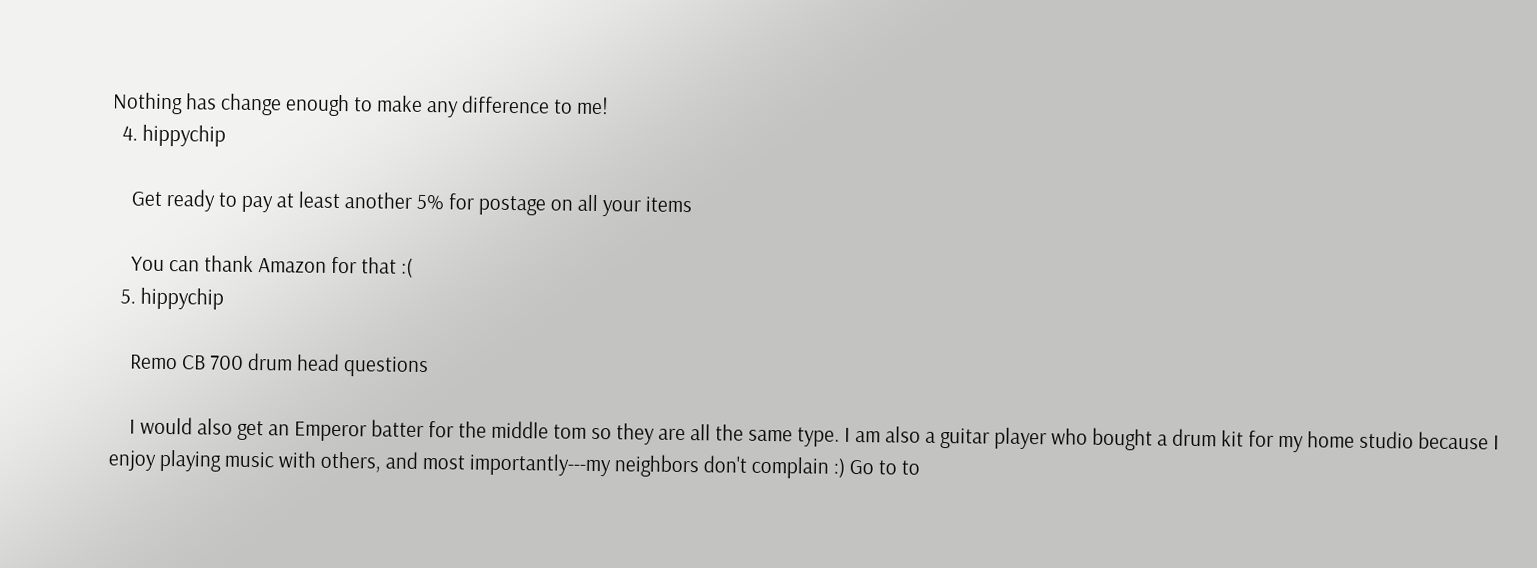Nothing has change enough to make any difference to me!
  4. hippychip

    Get ready to pay at least another 5% for postage on all your items

    You can thank Amazon for that :(
  5. hippychip

    Remo CB 700 drum head questions

    I would also get an Emperor batter for the middle tom so they are all the same type. I am also a guitar player who bought a drum kit for my home studio because I enjoy playing music with others, and most importantly---my neighbors don't complain :) Go to to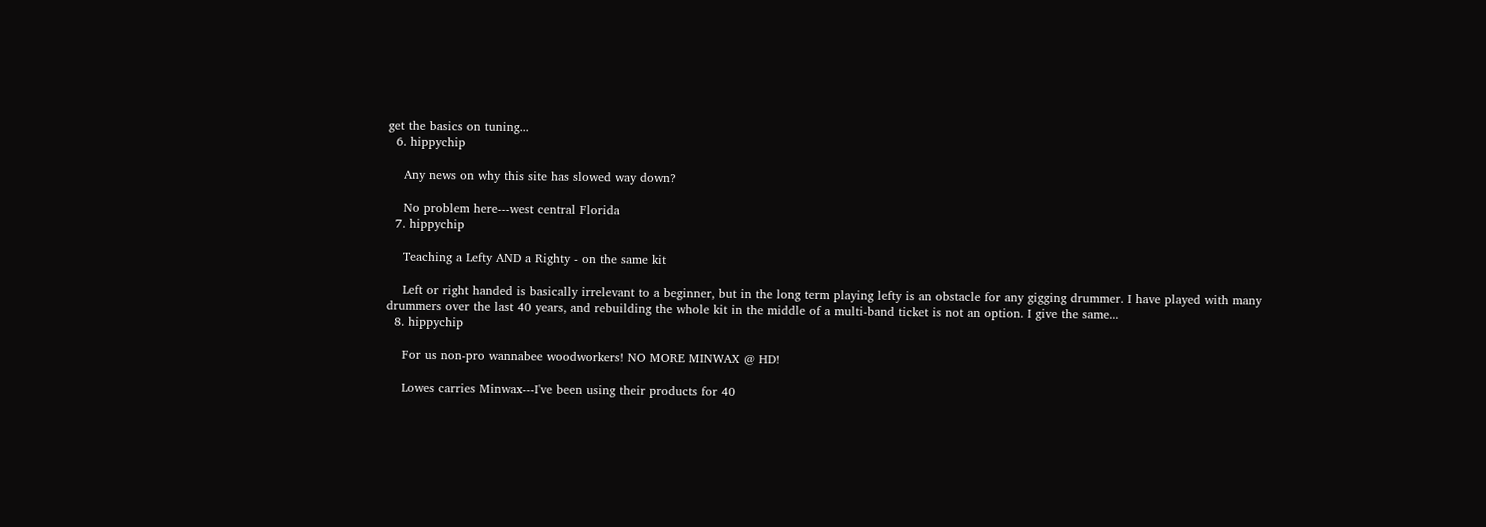get the basics on tuning...
  6. hippychip

    Any news on why this site has slowed way down?

    No problem here---west central Florida
  7. hippychip

    Teaching a Lefty AND a Righty - on the same kit

    Left or right handed is basically irrelevant to a beginner, but in the long term playing lefty is an obstacle for any gigging drummer. I have played with many drummers over the last 40 years, and rebuilding the whole kit in the middle of a multi-band ticket is not an option. I give the same...
  8. hippychip

    For us non-pro wannabee woodworkers! NO MORE MINWAX @ HD!

    Lowes carries Minwax---I've been using their products for 40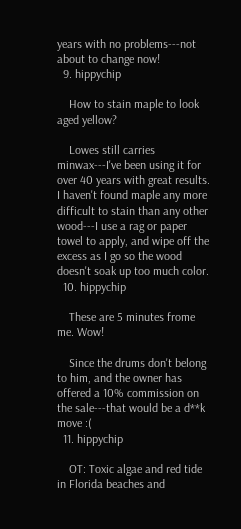years with no problems---not about to change now!
  9. hippychip

    How to stain maple to look aged yellow?

    Lowes still carries minwax---I've been using it for over 40 years with great results. I haven't found maple any more difficult to stain than any other wood---I use a rag or paper towel to apply, and wipe off the excess as I go so the wood doesn't soak up too much color.
  10. hippychip

    These are 5 minutes frome me. Wow!

    Since the drums don't belong to him, and the owner has offered a 10% commission on the sale---that would be a d**k move :(
  11. hippychip

    OT: Toxic algae and red tide in Florida beaches and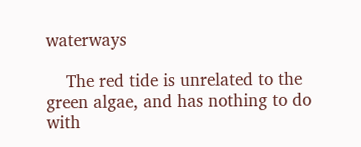waterways

    The red tide is unrelated to the green algae, and has nothing to do with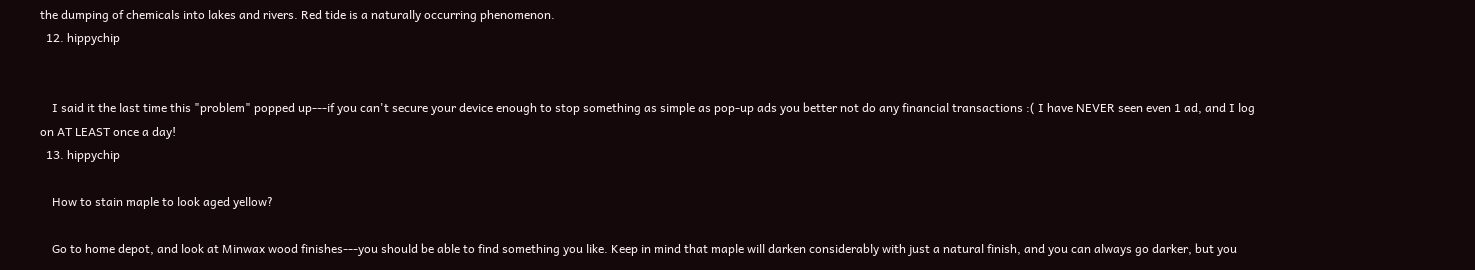the dumping of chemicals into lakes and rivers. Red tide is a naturally occurring phenomenon.
  12. hippychip


    I said it the last time this "problem" popped up---if you can't secure your device enough to stop something as simple as pop-up ads you better not do any financial transactions :( I have NEVER seen even 1 ad, and I log on AT LEAST once a day!
  13. hippychip

    How to stain maple to look aged yellow?

    Go to home depot, and look at Minwax wood finishes---you should be able to find something you like. Keep in mind that maple will darken considerably with just a natural finish, and you can always go darker, but you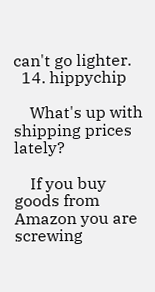can't go lighter.
  14. hippychip

    What's up with shipping prices lately?

    If you buy goods from Amazon you are screwing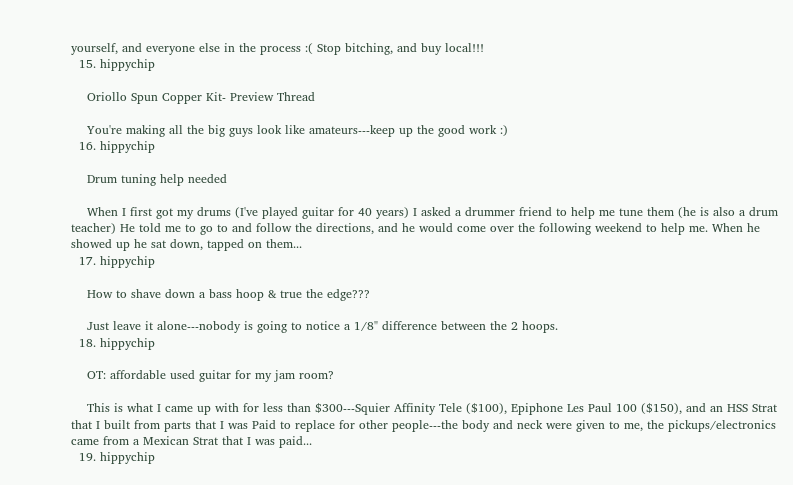yourself, and everyone else in the process :( Stop bitching, and buy local!!!
  15. hippychip

    Oriollo Spun Copper Kit- Preview Thread

    You're making all the big guys look like amateurs---keep up the good work :)
  16. hippychip

    Drum tuning help needed

    When I first got my drums (I've played guitar for 40 years) I asked a drummer friend to help me tune them (he is also a drum teacher) He told me to go to and follow the directions, and he would come over the following weekend to help me. When he showed up he sat down, tapped on them...
  17. hippychip

    How to shave down a bass hoop & true the edge???

    Just leave it alone---nobody is going to notice a 1/8" difference between the 2 hoops.
  18. hippychip

    OT: affordable used guitar for my jam room?

    This is what I came up with for less than $300---Squier Affinity Tele ($100), Epiphone Les Paul 100 ($150), and an HSS Strat that I built from parts that I was Paid to replace for other people---the body and neck were given to me, the pickups/electronics came from a Mexican Strat that I was paid...
  19. hippychip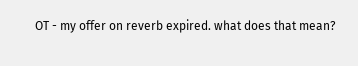OT - my offer on reverb expired. what does that mean?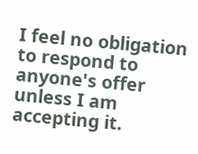I feel no obligation to respond to anyone's offer unless I am accepting it.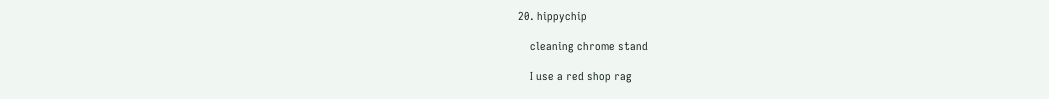20. hippychip

    cleaning chrome stand

    I use a red shop rag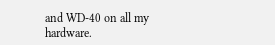and WD-40 on all my hardware.